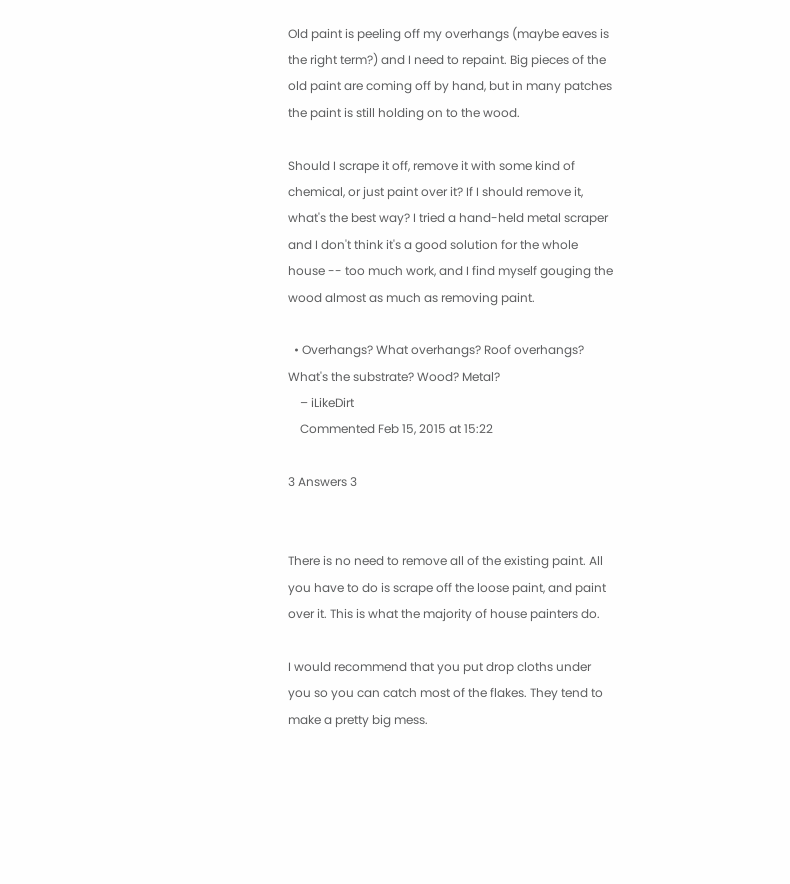Old paint is peeling off my overhangs (maybe eaves is the right term?) and I need to repaint. Big pieces of the old paint are coming off by hand, but in many patches the paint is still holding on to the wood.

Should I scrape it off, remove it with some kind of chemical, or just paint over it? If I should remove it, what's the best way? I tried a hand-held metal scraper and I don't think it's a good solution for the whole house -- too much work, and I find myself gouging the wood almost as much as removing paint.

  • Overhangs? What overhangs? Roof overhangs? What's the substrate? Wood? Metal?
    – iLikeDirt
    Commented Feb 15, 2015 at 15:22

3 Answers 3


There is no need to remove all of the existing paint. All you have to do is scrape off the loose paint, and paint over it. This is what the majority of house painters do.

I would recommend that you put drop cloths under you so you can catch most of the flakes. They tend to make a pretty big mess.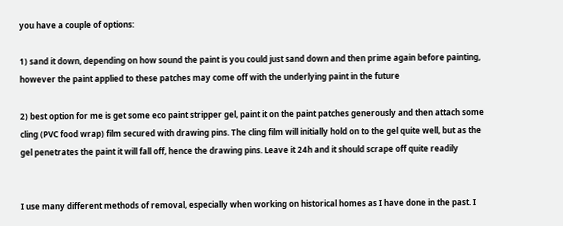you have a couple of options:

1) sand it down, depending on how sound the paint is you could just sand down and then prime again before painting, however the paint applied to these patches may come off with the underlying paint in the future

2) best option for me is get some eco paint stripper gel, paint it on the paint patches generously and then attach some cling (PVC food wrap) film secured with drawing pins. The cling film will initially hold on to the gel quite well, but as the gel penetrates the paint it will fall off, hence the drawing pins. Leave it 24h and it should scrape off quite readily


I use many different methods of removal, especially when working on historical homes as I have done in the past. I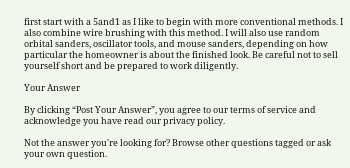first start with a 5and1 as I like to begin with more conventional methods. I also combine wire brushing with this method. I will also use random orbital sanders, oscillator tools, and mouse sanders, depending on how particular the homeowner is about the finished look. Be careful not to sell yourself short and be prepared to work diligently.

Your Answer

By clicking “Post Your Answer”, you agree to our terms of service and acknowledge you have read our privacy policy.

Not the answer you're looking for? Browse other questions tagged or ask your own question.